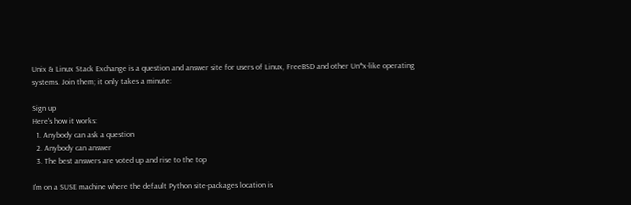Unix & Linux Stack Exchange is a question and answer site for users of Linux, FreeBSD and other Un*x-like operating systems. Join them; it only takes a minute:

Sign up
Here's how it works:
  1. Anybody can ask a question
  2. Anybody can answer
  3. The best answers are voted up and rise to the top

I'm on a SUSE machine where the default Python site-packages location is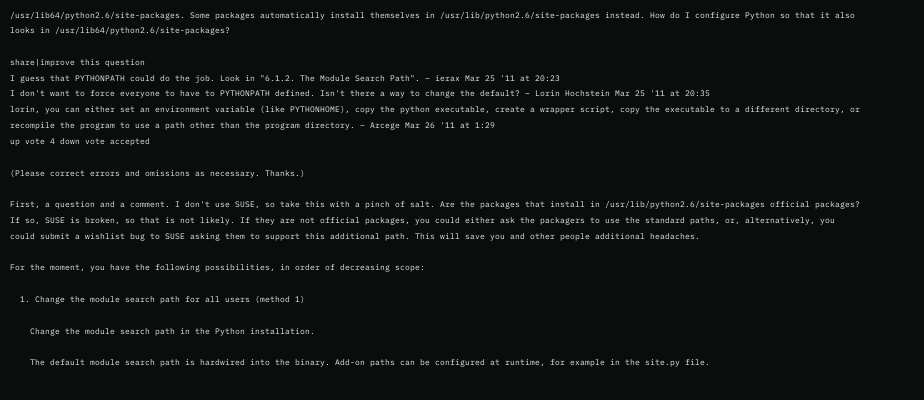/usr/lib64/python2.6/site-packages. Some packages automatically install themselves in /usr/lib/python2.6/site-packages instead. How do I configure Python so that it also looks in /usr/lib64/python2.6/site-packages?

share|improve this question
I guess that PYTHONPATH could do the job. Look in "6.1.2. The Module Search Path". – ierax Mar 25 '11 at 20:23
I don't want to force everyone to have to PYTHONPATH defined. Isn't there a way to change the default? – Lorin Hochstein Mar 25 '11 at 20:35
lorin, you can either set an environment variable (like PYTHONHOME), copy the python executable, create a wrapper script, copy the executable to a different directory, or recompile the program to use a path other than the program directory. – Arcege Mar 26 '11 at 1:29
up vote 4 down vote accepted

(Please correct errors and omissions as necessary. Thanks.)

First, a question and a comment. I don't use SUSE, so take this with a pinch of salt. Are the packages that install in /usr/lib/python2.6/site-packages official packages? If so, SUSE is broken, so that is not likely. If they are not official packages, you could either ask the packagers to use the standard paths, or, alternatively, you could submit a wishlist bug to SUSE asking them to support this additional path. This will save you and other people additional headaches.

For the moment, you have the following possibilities, in order of decreasing scope:

  1. Change the module search path for all users (method 1)

    Change the module search path in the Python installation.

    The default module search path is hardwired into the binary. Add-on paths can be configured at runtime, for example in the site.py file.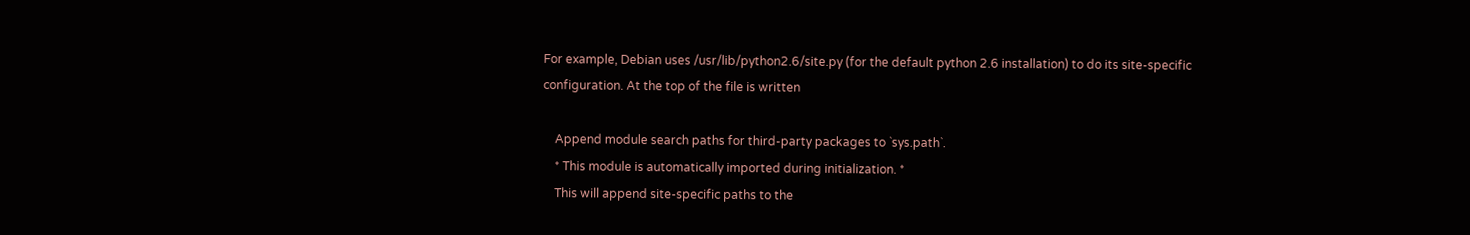For example, Debian uses /usr/lib/python2.6/site.py (for the default python 2.6 installation) to do its site-specific configuration. At the top of the file is written

    Append module search paths for third-party packages to `sys.path`.
    * This module is automatically imported during initialization. *
    This will append site-specific paths to the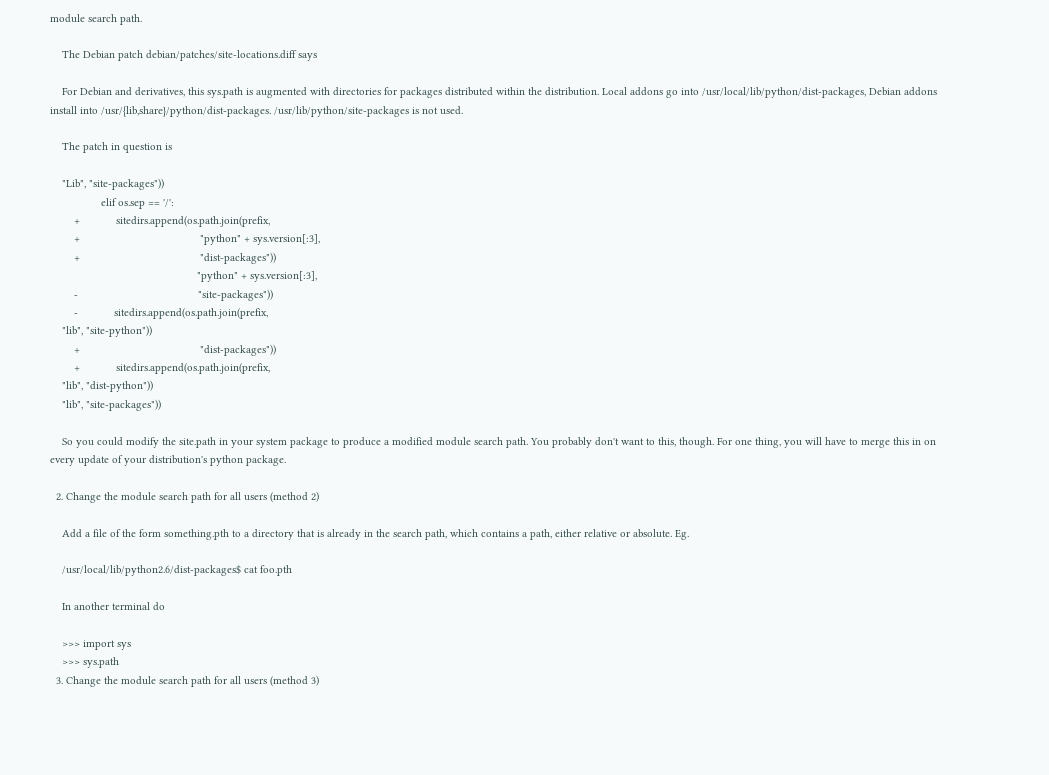module search path.

    The Debian patch debian/patches/site-locations.diff says

    For Debian and derivatives, this sys.path is augmented with directories for packages distributed within the distribution. Local addons go into /usr/local/lib/python/dist-packages, Debian addons install into /usr/{lib,share}/python/dist-packages. /usr/lib/python/site-packages is not used.

    The patch in question is

    "Lib", "site-packages"))
                 elif os.sep == '/':
        +            sitedirs.append(os.path.join(prefix,
        +                                        "python" + sys.version[:3],
        +                                        "dist-packages"))
                                                 "python" + sys.version[:3],
        -                                        "site-packages"))
        -            sitedirs.append(os.path.join(prefix,
    "lib", "site-python"))
        +                                        "dist-packages"))
        +            sitedirs.append(os.path.join(prefix,
    "lib", "dist-python"))
    "lib", "site-packages"))

    So you could modify the site.path in your system package to produce a modified module search path. You probably don't want to this, though. For one thing, you will have to merge this in on every update of your distribution's python package.

  2. Change the module search path for all users (method 2)

    Add a file of the form something.pth to a directory that is already in the search path, which contains a path, either relative or absolute. Eg.

    /usr/local/lib/python2.6/dist-packages$ cat foo.pth

    In another terminal do

    >>> import sys
    >>> sys.path
  3. Change the module search path for all users (method 3)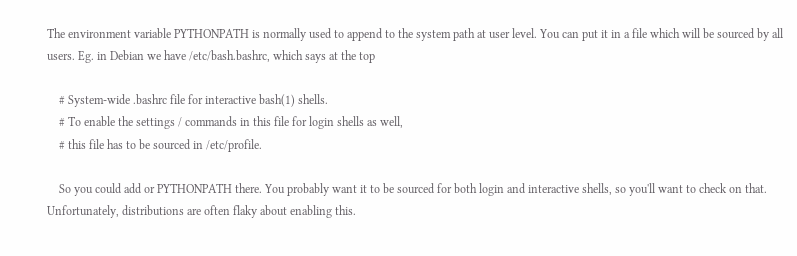The environment variable PYTHONPATH is normally used to append to the system path at user level. You can put it in a file which will be sourced by all users. Eg. in Debian we have /etc/bash.bashrc, which says at the top

    # System-wide .bashrc file for interactive bash(1) shells.
    # To enable the settings / commands in this file for login shells as well,
    # this file has to be sourced in /etc/profile.

    So you could add or PYTHONPATH there. You probably want it to be sourced for both login and interactive shells, so you'll want to check on that. Unfortunately, distributions are often flaky about enabling this.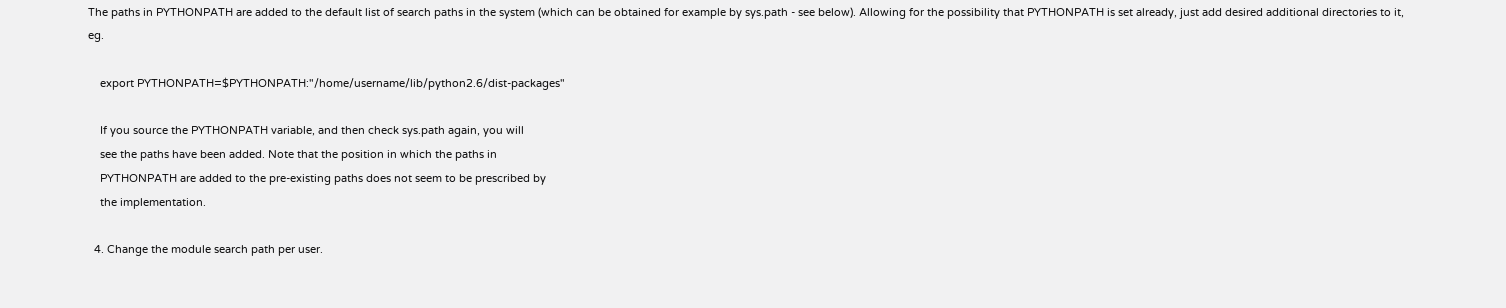The paths in PYTHONPATH are added to the default list of search paths in the system (which can be obtained for example by sys.path - see below). Allowing for the possibility that PYTHONPATH is set already, just add desired additional directories to it, eg.

    export PYTHONPATH=$PYTHONPATH:"/home/username/lib/python2.6/dist-packages"

    If you source the PYTHONPATH variable, and then check sys.path again, you will
    see the paths have been added. Note that the position in which the paths in
    PYTHONPATH are added to the pre-existing paths does not seem to be prescribed by
    the implementation.

  4. Change the module search path per user.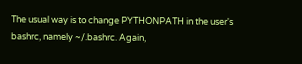The usual way is to change PYTHONPATH in the user's bashrc, namely ~/.bashrc. Again,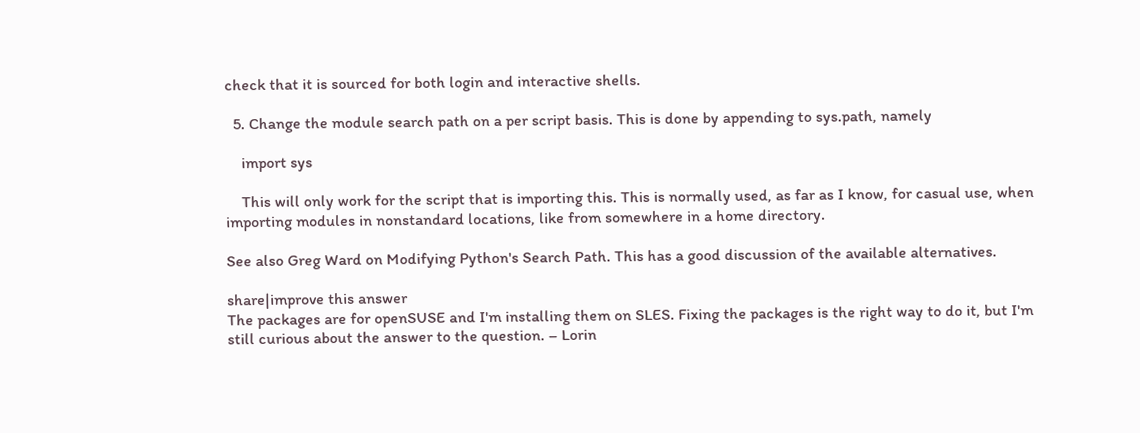check that it is sourced for both login and interactive shells.

  5. Change the module search path on a per script basis. This is done by appending to sys.path, namely

    import sys

    This will only work for the script that is importing this. This is normally used, as far as I know, for casual use, when importing modules in nonstandard locations, like from somewhere in a home directory.

See also Greg Ward on Modifying Python's Search Path. This has a good discussion of the available alternatives.

share|improve this answer
The packages are for openSUSE and I'm installing them on SLES. Fixing the packages is the right way to do it, but I'm still curious about the answer to the question. – Lorin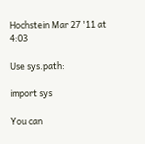Hochstein Mar 27 '11 at 4:03

Use sys.path:

import sys

You can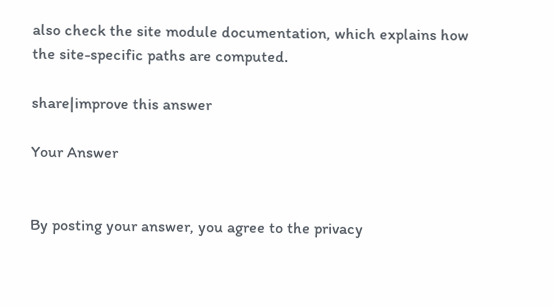also check the site module documentation, which explains how the site-specific paths are computed.

share|improve this answer

Your Answer


By posting your answer, you agree to the privacy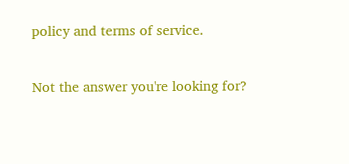policy and terms of service.

Not the answer you're looking for?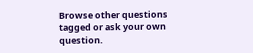Browse other questions tagged or ask your own question.